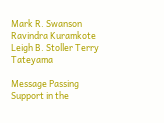Mark R. Swanson Ravindra Kuramkote Leigh B. Stoller Terry Tateyama

Message Passing Support in the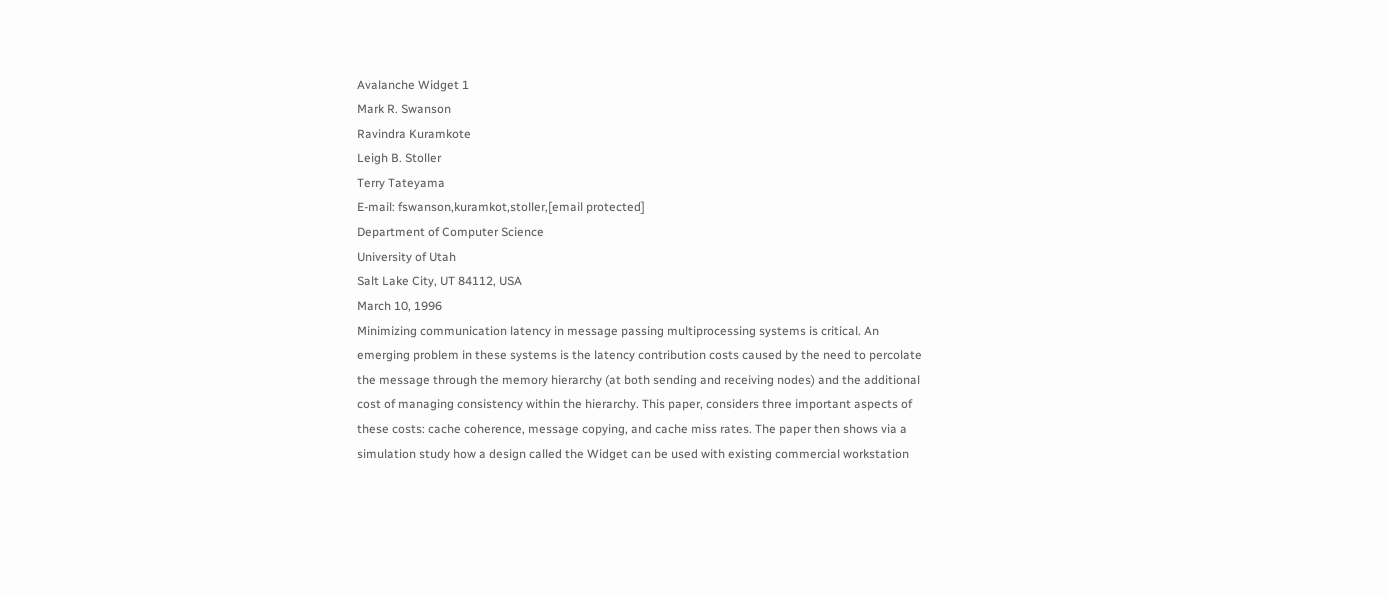Avalanche Widget 1
Mark R. Swanson
Ravindra Kuramkote
Leigh B. Stoller
Terry Tateyama
E-mail: fswanson,kuramkot,stoller,[email protected]
Department of Computer Science
University of Utah
Salt Lake City, UT 84112, USA
March 10, 1996
Minimizing communication latency in message passing multiprocessing systems is critical. An
emerging problem in these systems is the latency contribution costs caused by the need to percolate
the message through the memory hierarchy (at both sending and receiving nodes) and the additional
cost of managing consistency within the hierarchy. This paper, considers three important aspects of
these costs: cache coherence, message copying, and cache miss rates. The paper then shows via a
simulation study how a design called the Widget can be used with existing commercial workstation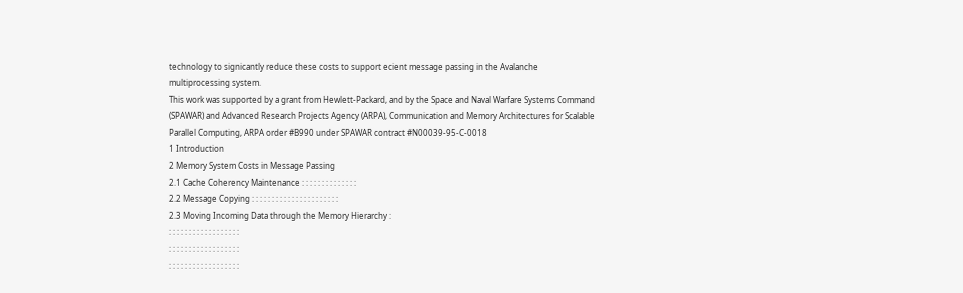technology to signicantly reduce these costs to support ecient message passing in the Avalanche
multiprocessing system.
This work was supported by a grant from Hewlett-Packard, and by the Space and Naval Warfare Systems Command
(SPAWAR) and Advanced Research Projects Agency (ARPA), Communication and Memory Architectures for Scalable
Parallel Computing, ARPA order #B990 under SPAWAR contract #N00039-95-C-0018
1 Introduction
2 Memory System Costs in Message Passing
2.1 Cache Coherency Maintenance : : : : : : : : : : : : : :
2.2 Message Copying : : : : : : : : : : : : : : : : : : : : : :
2.3 Moving Incoming Data through the Memory Hierarchy :
: : : : : : : : : : : : : : : : : :
: : : : : : : : : : : : : : : : : :
: : : : : : : : : : : : : : : : : :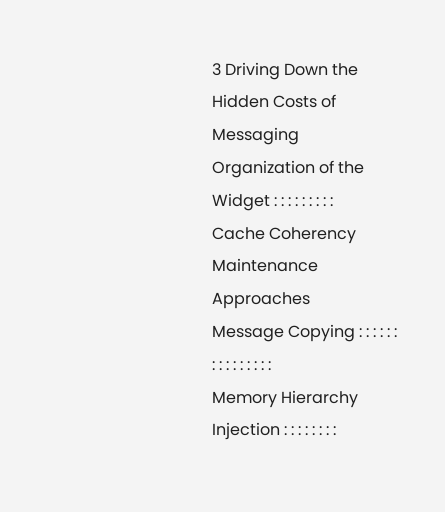3 Driving Down the Hidden Costs of Messaging
Organization of the Widget : : : : : : : : :
Cache Coherency Maintenance Approaches
Message Copying : : : : : : : : : : : : : : :
Memory Hierarchy Injection : : : : : : : :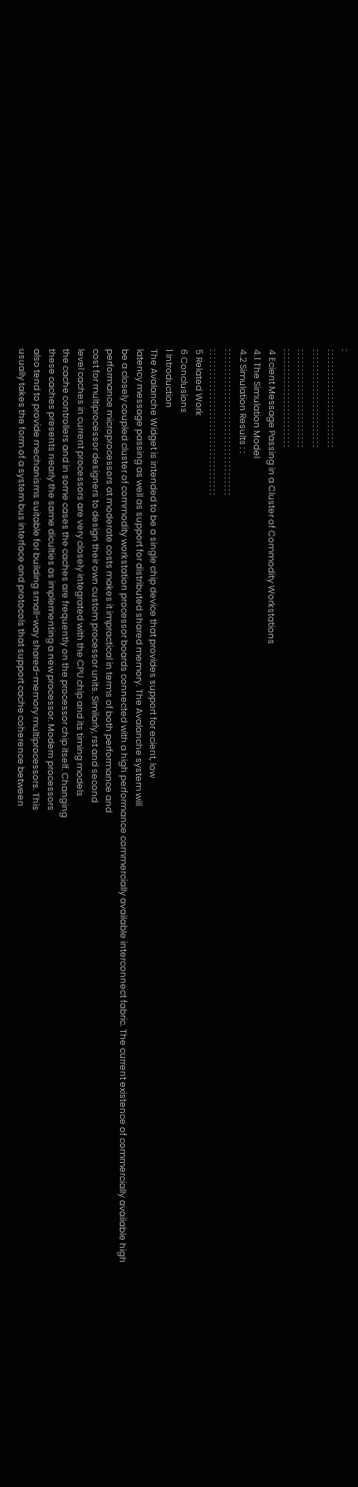:
: : : : : : : : : : : : : : : : : : : : : : : : :
: : : : : : : : : : : : : : : : : : : : : : : : :
: : : : : : : : : : : : : : : : : : : : : : : : :
: : : : : : : : : : : : : : : : : : : : : : : : :
4 Ecient Message Passing in a Cluster of Commodity Workstations
4.1 The Simulation Model
4.2 Simulation Results : :
: : : : : : : : : : : : : : : : : : : : : : : : : : : : : : : : : : : : :
: : : : : : : : : : : : : : : : : : : : : : : : : : : : : : : : : : : : :
5 Related Work
6 Conclusions
1 Introduction
The Avalanche Widget is intended to be a single chip device that provides support for ecient, low
latency message passing as well as support for distributed shared memory. The Avalanche system will
be a closely coupled cluster of commodity workstation processor boards connected with a high performance commercially available interconnect fabric. The current existence of commercially available high
performance microprocessors at moderate costs makes it impractical in terms of both performance and
cost for multiprocessor designers to design their own custom processor units. Similarly, rst and second
level caches in current processors are very closely integrated with the CPU chip and its timing models
the cache controllers and in some cases the caches are frequently on the processor chip itself. Changing
these caches presents nearly the same diculties as implementing a new processor. Modern processors
also tend to provide mechanisms suitable for building small-way shared-memory multiprocessors. This
usually takes the form of a system bus interface and protocols that support cache coherence between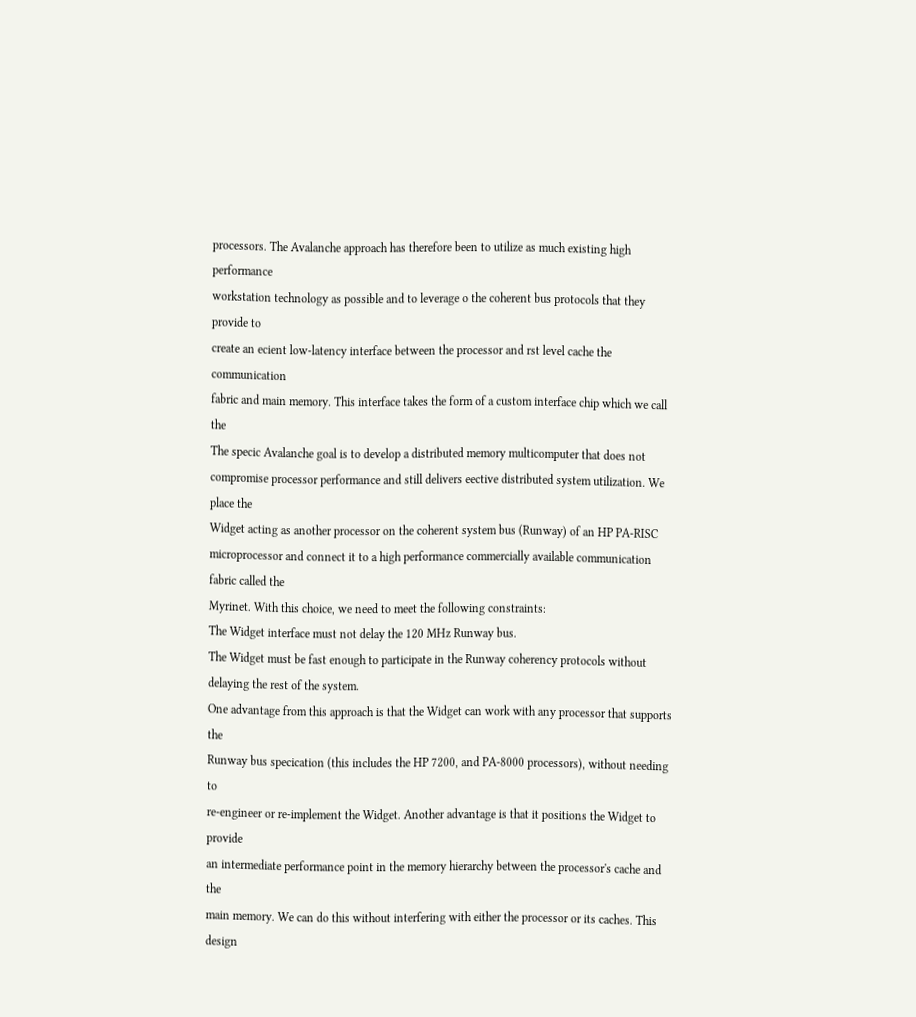processors. The Avalanche approach has therefore been to utilize as much existing high performance
workstation technology as possible and to leverage o the coherent bus protocols that they provide to
create an ecient low-latency interface between the processor and rst level cache the communication
fabric and main memory. This interface takes the form of a custom interface chip which we call the
The specic Avalanche goal is to develop a distributed memory multicomputer that does not compromise processor performance and still delivers eective distributed system utilization. We place the
Widget acting as another processor on the coherent system bus (Runway) of an HP PA-RISC microprocessor and connect it to a high performance commercially available communication fabric called the
Myrinet. With this choice, we need to meet the following constraints:
The Widget interface must not delay the 120 MHz Runway bus.
The Widget must be fast enough to participate in the Runway coherency protocols without
delaying the rest of the system.
One advantage from this approach is that the Widget can work with any processor that supports the
Runway bus specication (this includes the HP 7200, and PA-8000 processors), without needing to
re-engineer or re-implement the Widget. Another advantage is that it positions the Widget to provide
an intermediate performance point in the memory hierarchy between the processor's cache and the
main memory. We can do this without interfering with either the processor or its caches. This design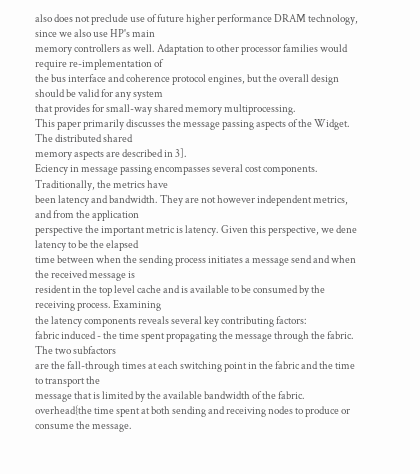also does not preclude use of future higher performance DRAM technology, since we also use HP's main
memory controllers as well. Adaptation to other processor families would require re-implementation of
the bus interface and coherence protocol engines, but the overall design should be valid for any system
that provides for small-way shared memory multiprocessing.
This paper primarily discusses the message passing aspects of the Widget. The distributed shared
memory aspects are described in 3].
Eciency in message passing encompasses several cost components. Traditionally, the metrics have
been latency and bandwidth. They are not however independent metrics, and from the application
perspective the important metric is latency. Given this perspective, we dene latency to be the elapsed
time between when the sending process initiates a message send and when the received message is
resident in the top level cache and is available to be consumed by the receiving process. Examining
the latency components reveals several key contributing factors:
fabric induced - the time spent propagating the message through the fabric. The two subfactors
are the fall-through times at each switching point in the fabric and the time to transport the
message that is limited by the available bandwidth of the fabric.
overhead{the time spent at both sending and receiving nodes to produce or consume the message.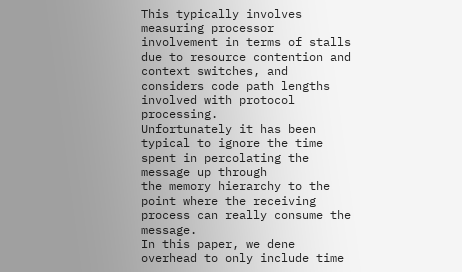This typically involves measuring processor involvement in terms of stalls due to resource contention and context switches, and considers code path lengths involved with protocol processing.
Unfortunately it has been typical to ignore the time spent in percolating the message up through
the memory hierarchy to the point where the receiving process can really consume the message.
In this paper, we dene overhead to only include time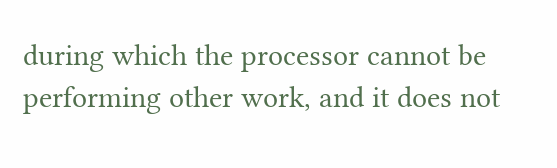during which the processor cannot be
performing other work, and it does not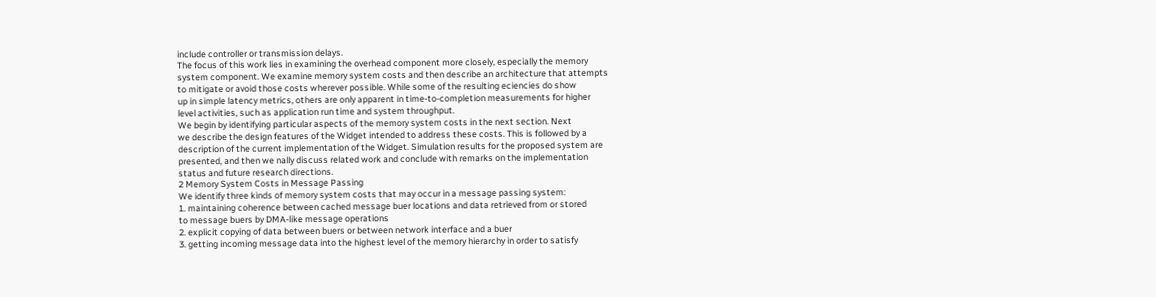include controller or transmission delays.
The focus of this work lies in examining the overhead component more closely, especially the memory
system component. We examine memory system costs and then describe an architecture that attempts
to mitigate or avoid those costs wherever possible. While some of the resulting eciencies do show
up in simple latency metrics, others are only apparent in time-to-completion measurements for higher
level activities, such as application run time and system throughput.
We begin by identifying particular aspects of the memory system costs in the next section. Next
we describe the design features of the Widget intended to address these costs. This is followed by a
description of the current implementation of the Widget. Simulation results for the proposed system are
presented, and then we nally discuss related work and conclude with remarks on the implementation
status and future research directions.
2 Memory System Costs in Message Passing
We identify three kinds of memory system costs that may occur in a message passing system:
1. maintaining coherence between cached message buer locations and data retrieved from or stored
to message buers by DMA-like message operations
2. explicit copying of data between buers or between network interface and a buer
3. getting incoming message data into the highest level of the memory hierarchy in order to satisfy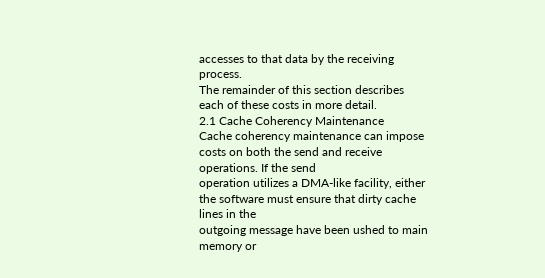accesses to that data by the receiving process.
The remainder of this section describes each of these costs in more detail.
2.1 Cache Coherency Maintenance
Cache coherency maintenance can impose costs on both the send and receive operations. If the send
operation utilizes a DMA-like facility, either the software must ensure that dirty cache lines in the
outgoing message have been ushed to main memory or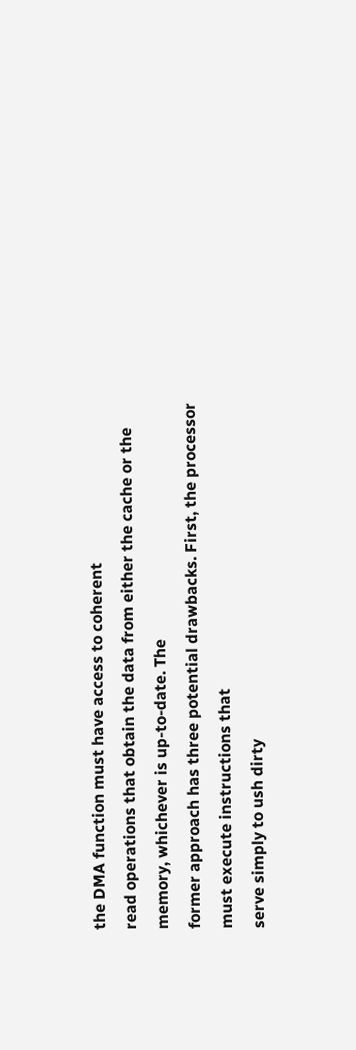the DMA function must have access to coherent
read operations that obtain the data from either the cache or the memory, whichever is up-to-date. The
former approach has three potential drawbacks. First, the processor must execute instructions that
serve simply to ush dirty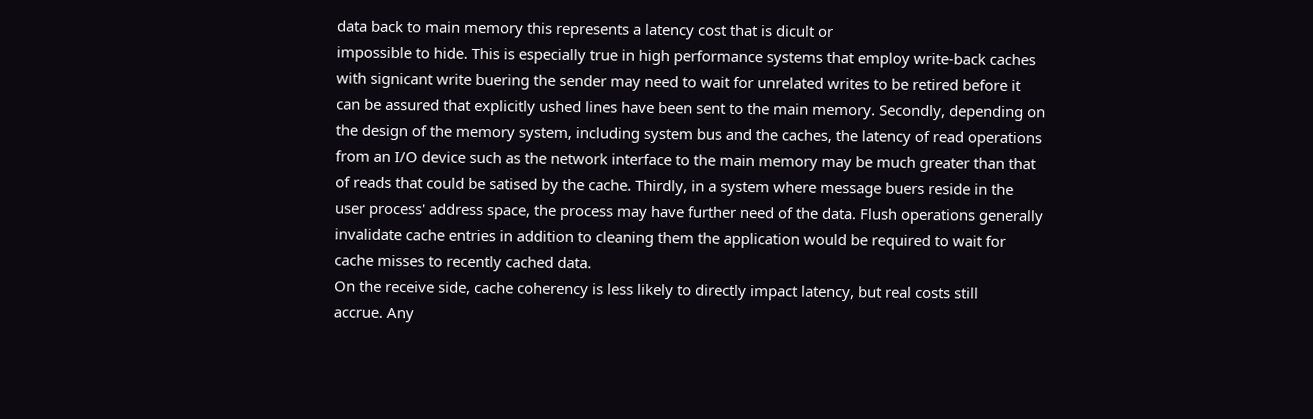data back to main memory this represents a latency cost that is dicult or
impossible to hide. This is especially true in high performance systems that employ write-back caches
with signicant write buering the sender may need to wait for unrelated writes to be retired before it
can be assured that explicitly ushed lines have been sent to the main memory. Secondly, depending on
the design of the memory system, including system bus and the caches, the latency of read operations
from an I/O device such as the network interface to the main memory may be much greater than that
of reads that could be satised by the cache. Thirdly, in a system where message buers reside in the
user process' address space, the process may have further need of the data. Flush operations generally
invalidate cache entries in addition to cleaning them the application would be required to wait for
cache misses to recently cached data.
On the receive side, cache coherency is less likely to directly impact latency, but real costs still
accrue. Any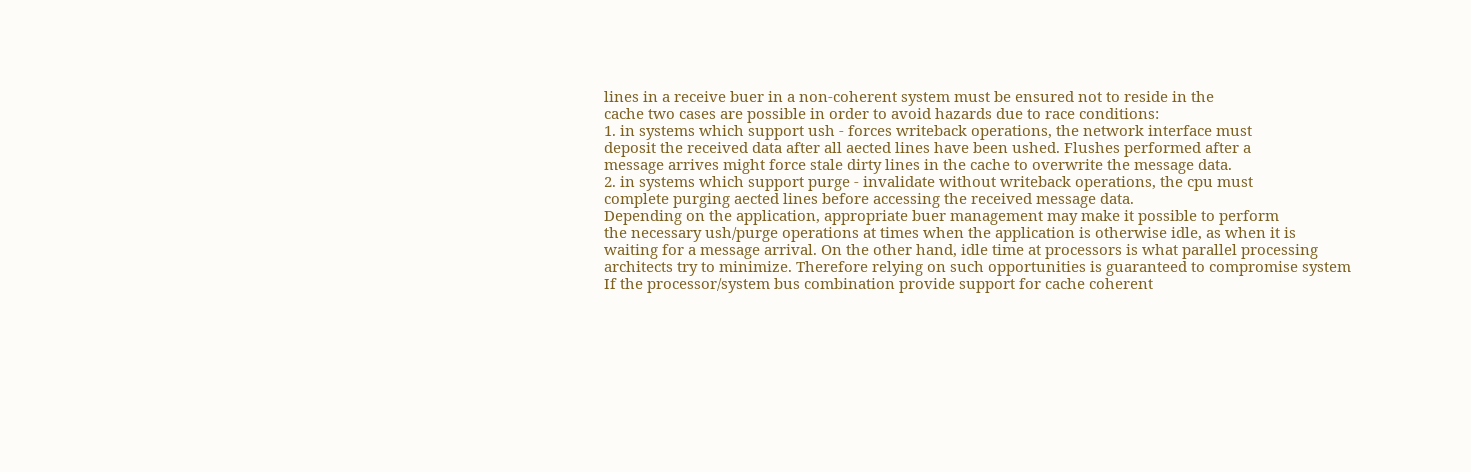lines in a receive buer in a non-coherent system must be ensured not to reside in the
cache two cases are possible in order to avoid hazards due to race conditions:
1. in systems which support ush - forces writeback operations, the network interface must
deposit the received data after all aected lines have been ushed. Flushes performed after a
message arrives might force stale dirty lines in the cache to overwrite the message data.
2. in systems which support purge - invalidate without writeback operations, the cpu must
complete purging aected lines before accessing the received message data.
Depending on the application, appropriate buer management may make it possible to perform
the necessary ush/purge operations at times when the application is otherwise idle, as when it is
waiting for a message arrival. On the other hand, idle time at processors is what parallel processing
architects try to minimize. Therefore relying on such opportunities is guaranteed to compromise system
If the processor/system bus combination provide support for cache coherent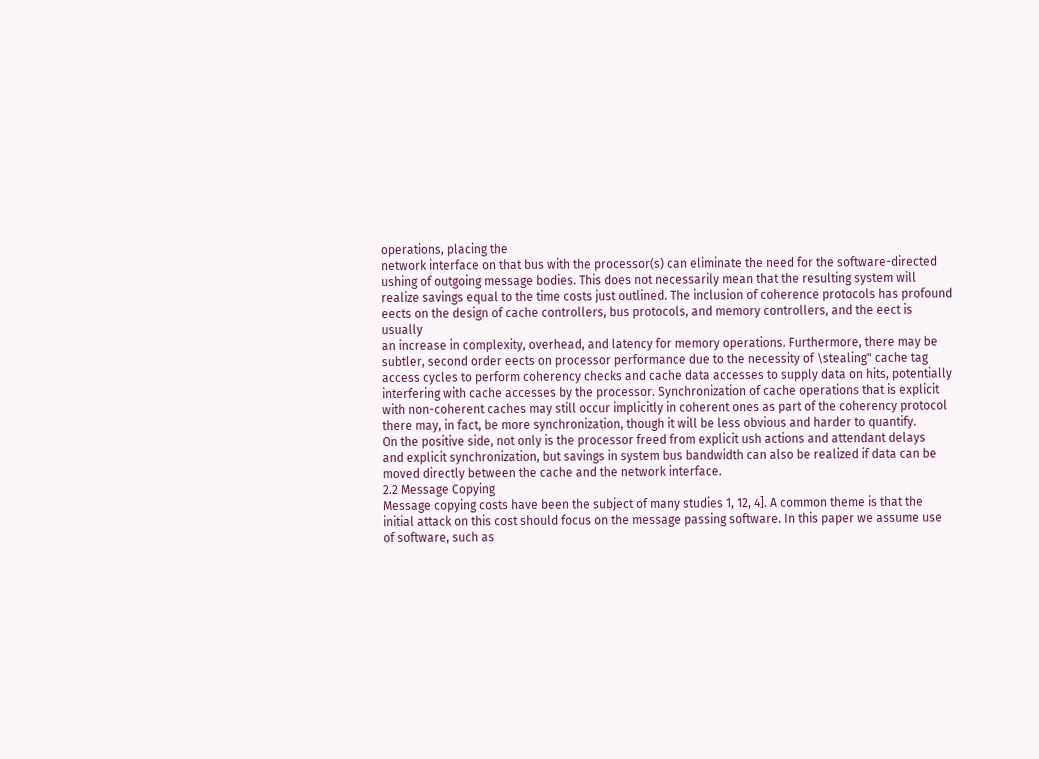operations, placing the
network interface on that bus with the processor(s) can eliminate the need for the software-directed
ushing of outgoing message bodies. This does not necessarily mean that the resulting system will
realize savings equal to the time costs just outlined. The inclusion of coherence protocols has profound
eects on the design of cache controllers, bus protocols, and memory controllers, and the eect is usually
an increase in complexity, overhead, and latency for memory operations. Furthermore, there may be
subtler, second order eects on processor performance due to the necessity of \stealing" cache tag
access cycles to perform coherency checks and cache data accesses to supply data on hits, potentially
interfering with cache accesses by the processor. Synchronization of cache operations that is explicit
with non-coherent caches may still occur implicitly in coherent ones as part of the coherency protocol
there may, in fact, be more synchronization, though it will be less obvious and harder to quantify.
On the positive side, not only is the processor freed from explicit ush actions and attendant delays
and explicit synchronization, but savings in system bus bandwidth can also be realized if data can be
moved directly between the cache and the network interface.
2.2 Message Copying
Message copying costs have been the subject of many studies 1, 12, 4]. A common theme is that the
initial attack on this cost should focus on the message passing software. In this paper we assume use
of software, such as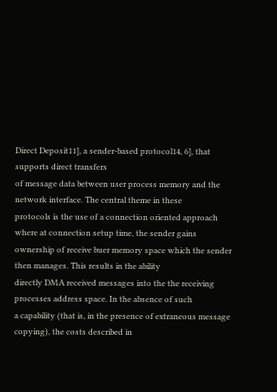Direct Deposit11], a sender-based protocol14, 6], that supports direct transfers
of message data between user process memory and the network interface. The central theme in these
protocols is the use of a connection oriented approach where at connection setup time, the sender gains
ownership of receive buer memory space which the sender then manages. This results in the ability
directly DMA received messages into the the receiving processes address space. In the absence of such
a capability (that is, in the presence of extraneous message copying), the costs described in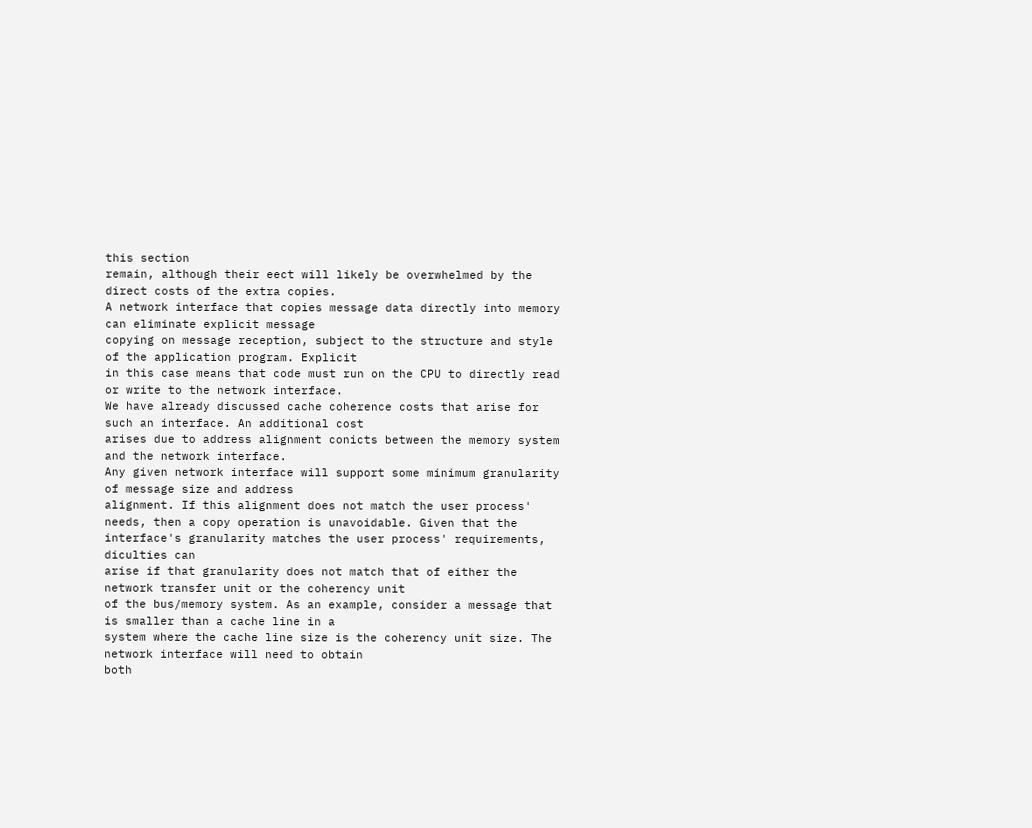this section
remain, although their eect will likely be overwhelmed by the direct costs of the extra copies.
A network interface that copies message data directly into memory can eliminate explicit message
copying on message reception, subject to the structure and style of the application program. Explicit
in this case means that code must run on the CPU to directly read or write to the network interface.
We have already discussed cache coherence costs that arise for such an interface. An additional cost
arises due to address alignment conicts between the memory system and the network interface.
Any given network interface will support some minimum granularity of message size and address
alignment. If this alignment does not match the user process' needs, then a copy operation is unavoidable. Given that the interface's granularity matches the user process' requirements, diculties can
arise if that granularity does not match that of either the network transfer unit or the coherency unit
of the bus/memory system. As an example, consider a message that is smaller than a cache line in a
system where the cache line size is the coherency unit size. The network interface will need to obtain
both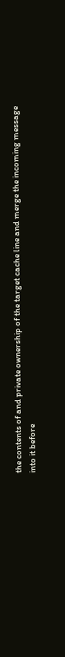the contents of and private ownership of the target cache line and merge the incoming message
into it before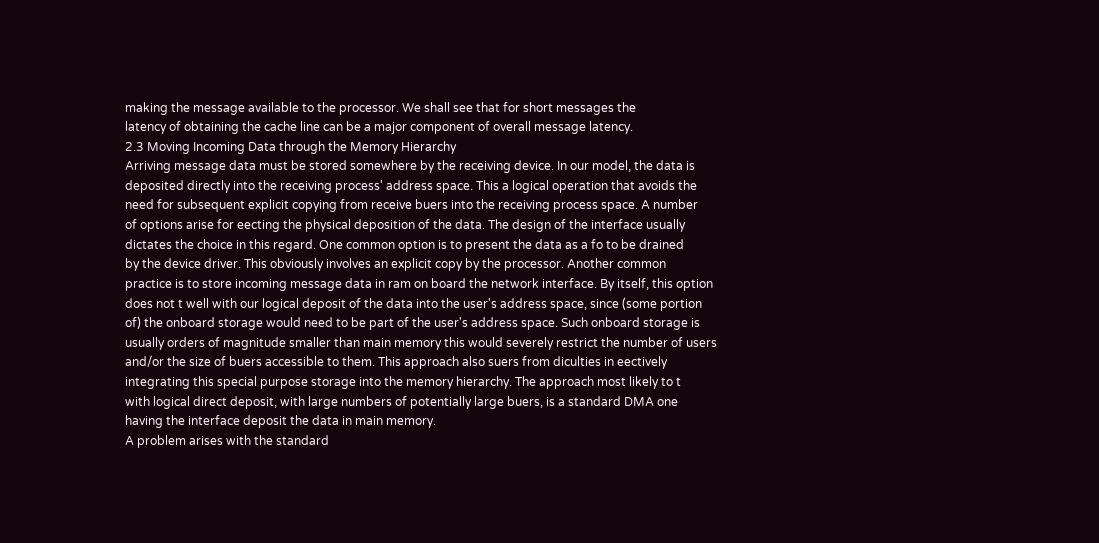making the message available to the processor. We shall see that for short messages the
latency of obtaining the cache line can be a major component of overall message latency.
2.3 Moving Incoming Data through the Memory Hierarchy
Arriving message data must be stored somewhere by the receiving device. In our model, the data is
deposited directly into the receiving process' address space. This a logical operation that avoids the
need for subsequent explicit copying from receive buers into the receiving process space. A number
of options arise for eecting the physical deposition of the data. The design of the interface usually
dictates the choice in this regard. One common option is to present the data as a fo to be drained
by the device driver. This obviously involves an explicit copy by the processor. Another common
practice is to store incoming message data in ram on board the network interface. By itself, this option
does not t well with our logical deposit of the data into the user's address space, since (some portion
of) the onboard storage would need to be part of the user's address space. Such onboard storage is
usually orders of magnitude smaller than main memory this would severely restrict the number of users
and/or the size of buers accessible to them. This approach also suers from diculties in eectively
integrating this special purpose storage into the memory hierarchy. The approach most likely to t
with logical direct deposit, with large numbers of potentially large buers, is a standard DMA one
having the interface deposit the data in main memory.
A problem arises with the standard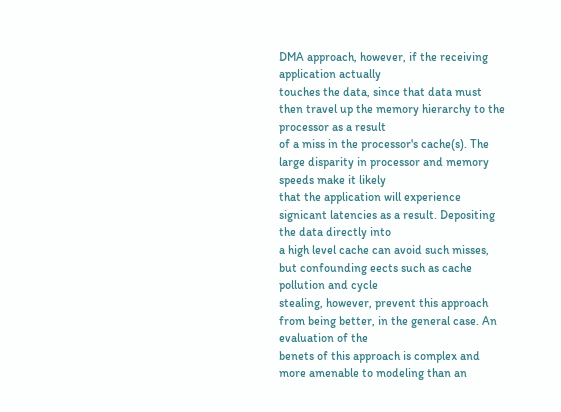DMA approach, however, if the receiving application actually
touches the data, since that data must then travel up the memory hierarchy to the processor as a result
of a miss in the processor's cache(s). The large disparity in processor and memory speeds make it likely
that the application will experience signicant latencies as a result. Depositing the data directly into
a high level cache can avoid such misses, but confounding eects such as cache pollution and cycle
stealing, however, prevent this approach from being better, in the general case. An evaluation of the
benets of this approach is complex and more amenable to modeling than an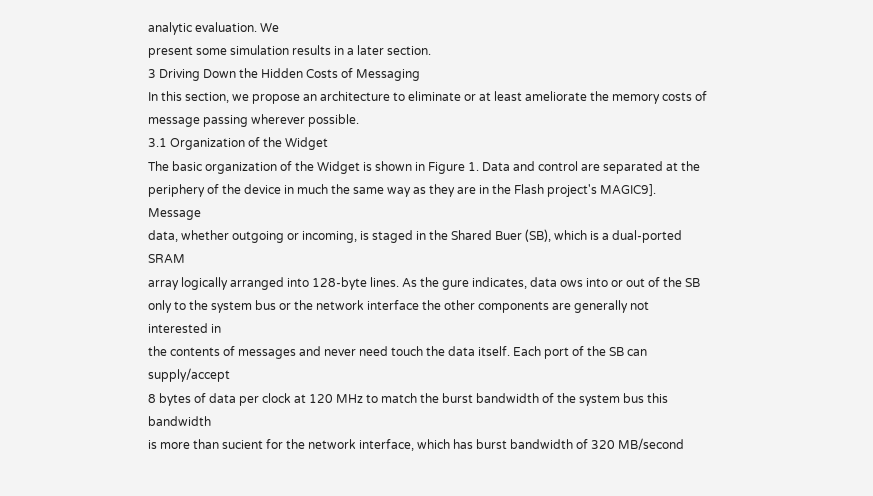analytic evaluation. We
present some simulation results in a later section.
3 Driving Down the Hidden Costs of Messaging
In this section, we propose an architecture to eliminate or at least ameliorate the memory costs of
message passing wherever possible.
3.1 Organization of the Widget
The basic organization of the Widget is shown in Figure 1. Data and control are separated at the
periphery of the device in much the same way as they are in the Flash project's MAGIC9]. Message
data, whether outgoing or incoming, is staged in the Shared Buer (SB), which is a dual-ported SRAM
array logically arranged into 128-byte lines. As the gure indicates, data ows into or out of the SB
only to the system bus or the network interface the other components are generally not interested in
the contents of messages and never need touch the data itself. Each port of the SB can supply/accept
8 bytes of data per clock at 120 MHz to match the burst bandwidth of the system bus this bandwidth
is more than sucient for the network interface, which has burst bandwidth of 320 MB/second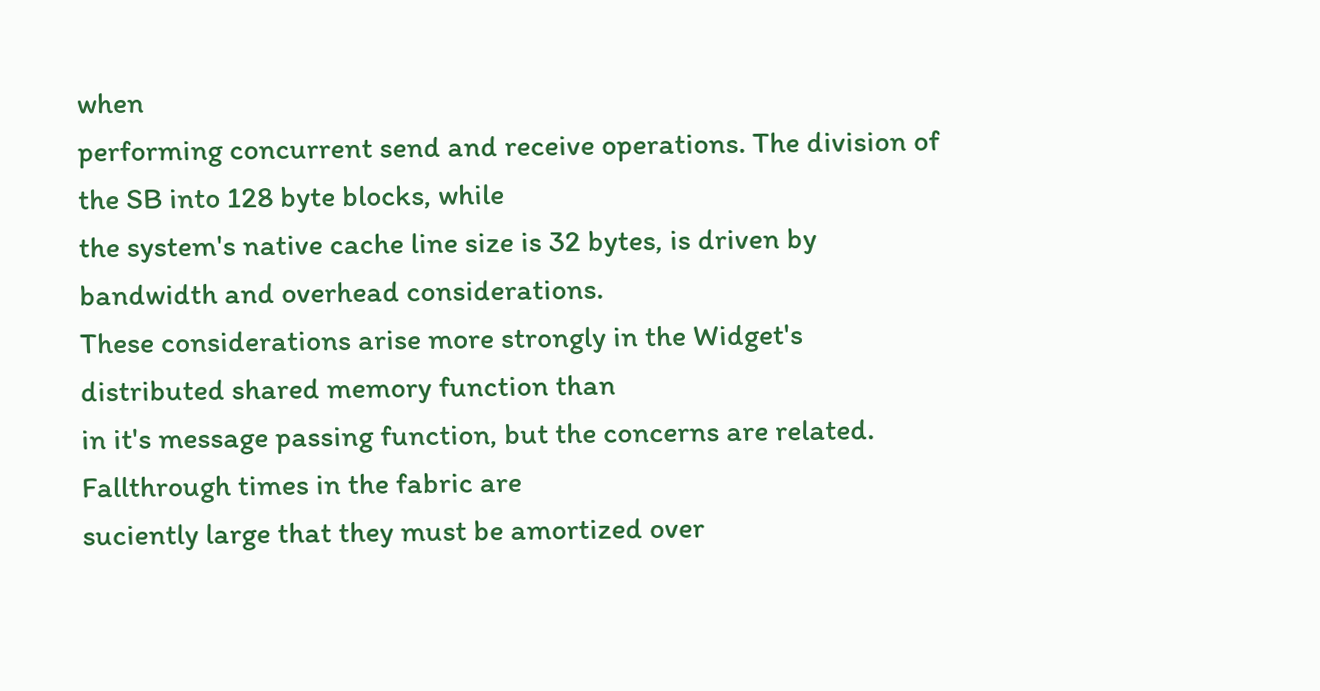when
performing concurrent send and receive operations. The division of the SB into 128 byte blocks, while
the system's native cache line size is 32 bytes, is driven by bandwidth and overhead considerations.
These considerations arise more strongly in the Widget's distributed shared memory function than
in it's message passing function, but the concerns are related. Fallthrough times in the fabric are
suciently large that they must be amortized over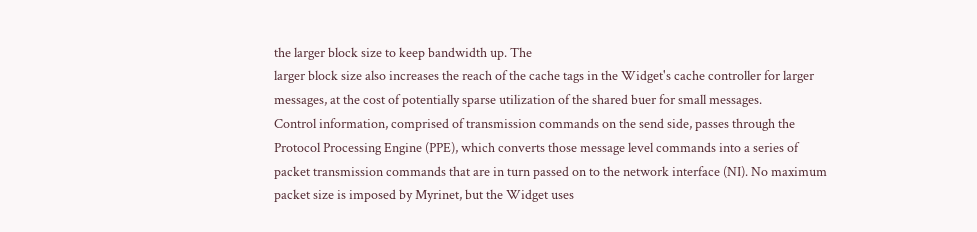the larger block size to keep bandwidth up. The
larger block size also increases the reach of the cache tags in the Widget's cache controller for larger
messages, at the cost of potentially sparse utilization of the shared buer for small messages.
Control information, comprised of transmission commands on the send side, passes through the
Protocol Processing Engine (PPE), which converts those message level commands into a series of
packet transmission commands that are in turn passed on to the network interface (NI). No maximum
packet size is imposed by Myrinet, but the Widget uses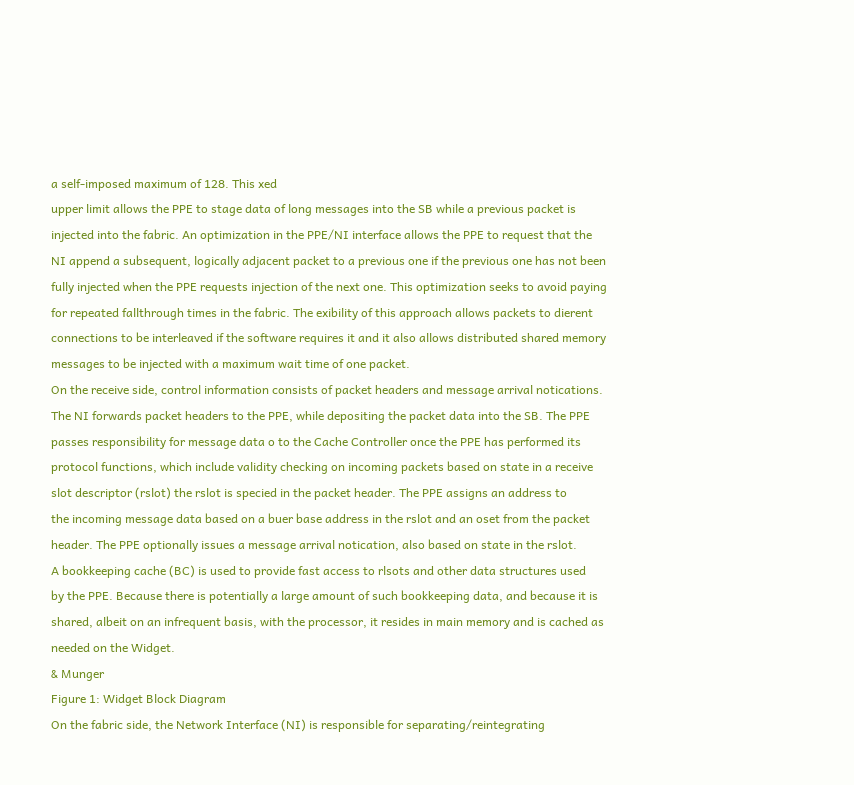a self-imposed maximum of 128. This xed
upper limit allows the PPE to stage data of long messages into the SB while a previous packet is
injected into the fabric. An optimization in the PPE/NI interface allows the PPE to request that the
NI append a subsequent, logically adjacent packet to a previous one if the previous one has not been
fully injected when the PPE requests injection of the next one. This optimization seeks to avoid paying
for repeated fallthrough times in the fabric. The exibility of this approach allows packets to dierent
connections to be interleaved if the software requires it and it also allows distributed shared memory
messages to be injected with a maximum wait time of one packet.
On the receive side, control information consists of packet headers and message arrival notications.
The NI forwards packet headers to the PPE, while depositing the packet data into the SB. The PPE
passes responsibility for message data o to the Cache Controller once the PPE has performed its
protocol functions, which include validity checking on incoming packets based on state in a receive
slot descriptor (rslot) the rslot is specied in the packet header. The PPE assigns an address to
the incoming message data based on a buer base address in the rslot and an oset from the packet
header. The PPE optionally issues a message arrival notication, also based on state in the rslot.
A bookkeeping cache (BC) is used to provide fast access to rlsots and other data structures used
by the PPE. Because there is potentially a large amount of such bookkeeping data, and because it is
shared, albeit on an infrequent basis, with the processor, it resides in main memory and is cached as
needed on the Widget.
& Munger
Figure 1: Widget Block Diagram
On the fabric side, the Network Interface (NI) is responsible for separating/reintegrating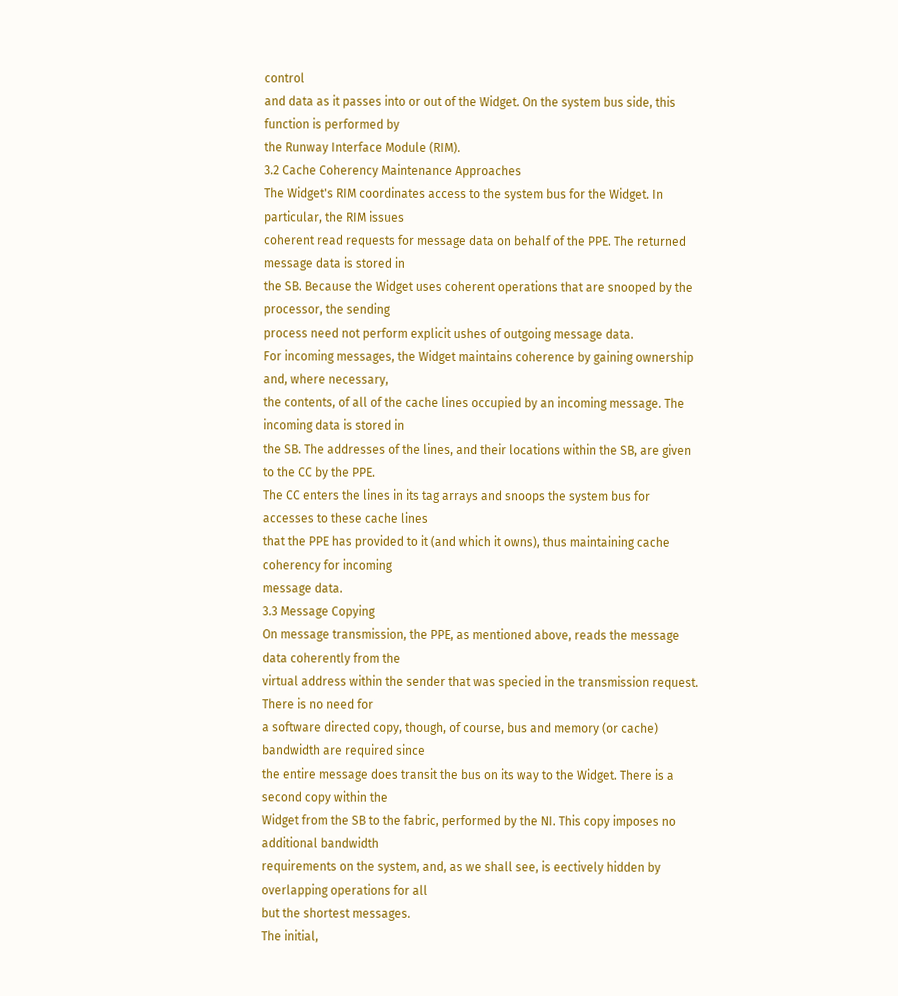control
and data as it passes into or out of the Widget. On the system bus side, this function is performed by
the Runway Interface Module (RIM).
3.2 Cache Coherency Maintenance Approaches
The Widget's RIM coordinates access to the system bus for the Widget. In particular, the RIM issues
coherent read requests for message data on behalf of the PPE. The returned message data is stored in
the SB. Because the Widget uses coherent operations that are snooped by the processor, the sending
process need not perform explicit ushes of outgoing message data.
For incoming messages, the Widget maintains coherence by gaining ownership and, where necessary,
the contents, of all of the cache lines occupied by an incoming message. The incoming data is stored in
the SB. The addresses of the lines, and their locations within the SB, are given to the CC by the PPE.
The CC enters the lines in its tag arrays and snoops the system bus for accesses to these cache lines
that the PPE has provided to it (and which it owns), thus maintaining cache coherency for incoming
message data.
3.3 Message Copying
On message transmission, the PPE, as mentioned above, reads the message data coherently from the
virtual address within the sender that was specied in the transmission request. There is no need for
a software directed copy, though, of course, bus and memory (or cache) bandwidth are required since
the entire message does transit the bus on its way to the Widget. There is a second copy within the
Widget from the SB to the fabric, performed by the NI. This copy imposes no additional bandwidth
requirements on the system, and, as we shall see, is eectively hidden by overlapping operations for all
but the shortest messages.
The initial,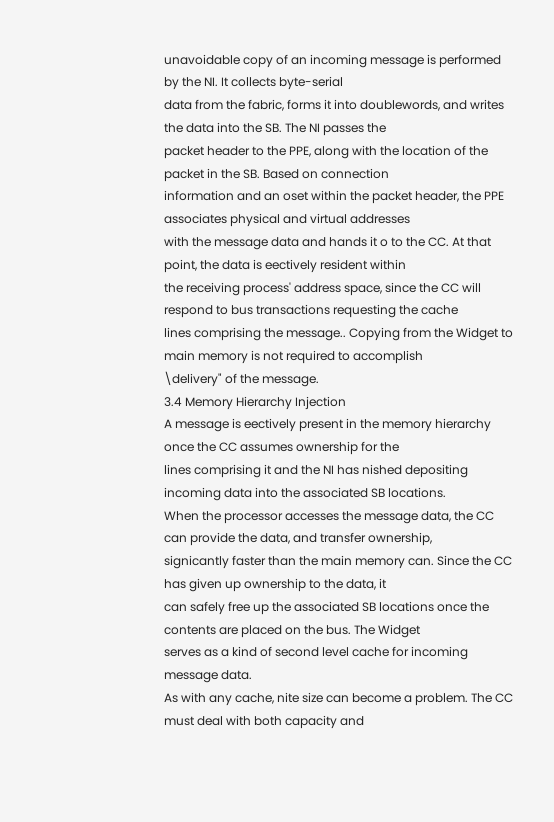unavoidable copy of an incoming message is performed by the NI. It collects byte-serial
data from the fabric, forms it into doublewords, and writes the data into the SB. The NI passes the
packet header to the PPE, along with the location of the packet in the SB. Based on connection
information and an oset within the packet header, the PPE associates physical and virtual addresses
with the message data and hands it o to the CC. At that point, the data is eectively resident within
the receiving process' address space, since the CC will respond to bus transactions requesting the cache
lines comprising the message.. Copying from the Widget to main memory is not required to accomplish
\delivery" of the message.
3.4 Memory Hierarchy Injection
A message is eectively present in the memory hierarchy once the CC assumes ownership for the
lines comprising it and the NI has nished depositing incoming data into the associated SB locations.
When the processor accesses the message data, the CC can provide the data, and transfer ownership,
signicantly faster than the main memory can. Since the CC has given up ownership to the data, it
can safely free up the associated SB locations once the contents are placed on the bus. The Widget
serves as a kind of second level cache for incoming message data.
As with any cache, nite size can become a problem. The CC must deal with both capacity and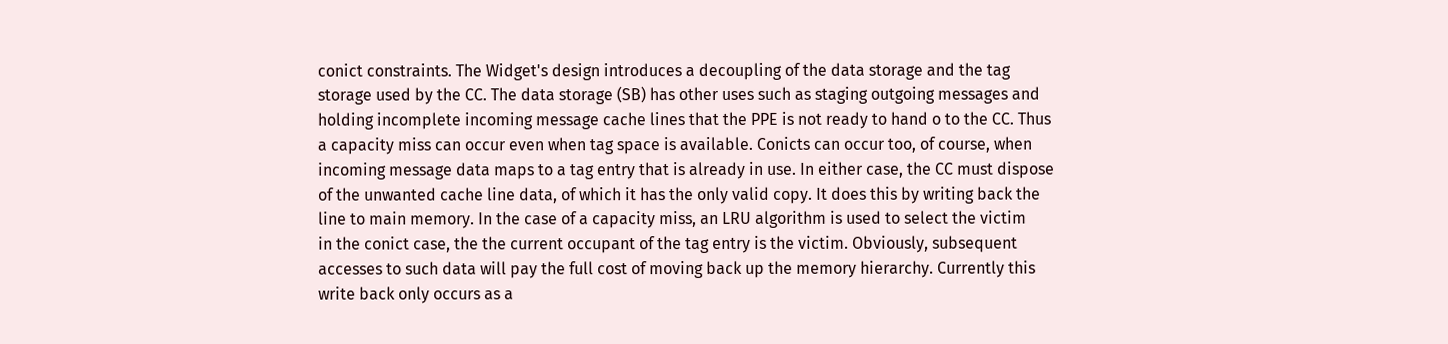conict constraints. The Widget's design introduces a decoupling of the data storage and the tag
storage used by the CC. The data storage (SB) has other uses such as staging outgoing messages and
holding incomplete incoming message cache lines that the PPE is not ready to hand o to the CC. Thus
a capacity miss can occur even when tag space is available. Conicts can occur too, of course, when
incoming message data maps to a tag entry that is already in use. In either case, the CC must dispose
of the unwanted cache line data, of which it has the only valid copy. It does this by writing back the
line to main memory. In the case of a capacity miss, an LRU algorithm is used to select the victim
in the conict case, the the current occupant of the tag entry is the victim. Obviously, subsequent
accesses to such data will pay the full cost of moving back up the memory hierarchy. Currently this
write back only occurs as a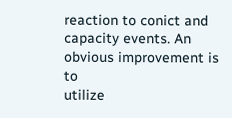reaction to conict and capacity events. An obvious improvement is to
utilize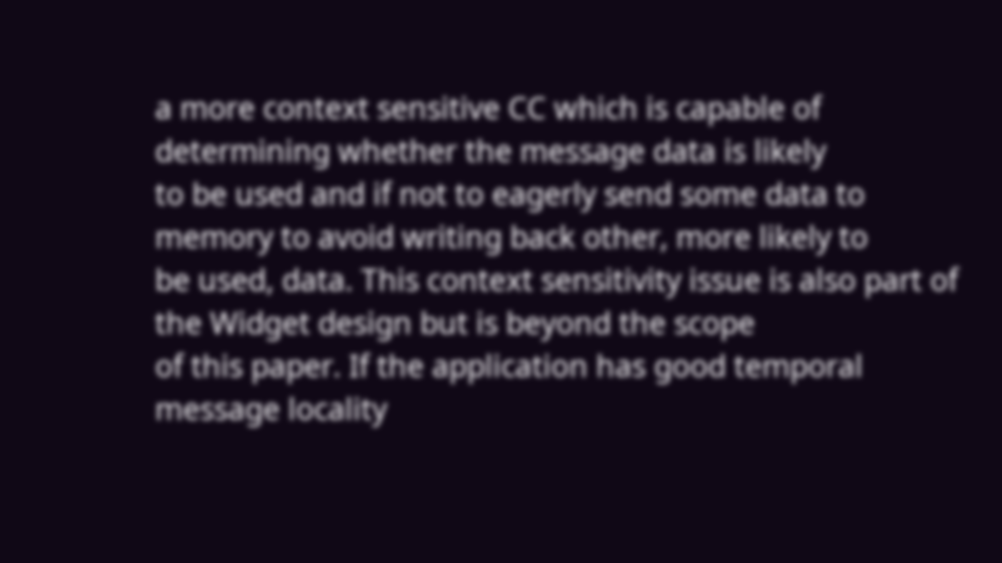a more context sensitive CC which is capable of determining whether the message data is likely
to be used and if not to eagerly send some data to memory to avoid writing back other, more likely to
be used, data. This context sensitivity issue is also part of the Widget design but is beyond the scope
of this paper. If the application has good temporal message locality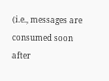(i.e., messages are consumed soon
after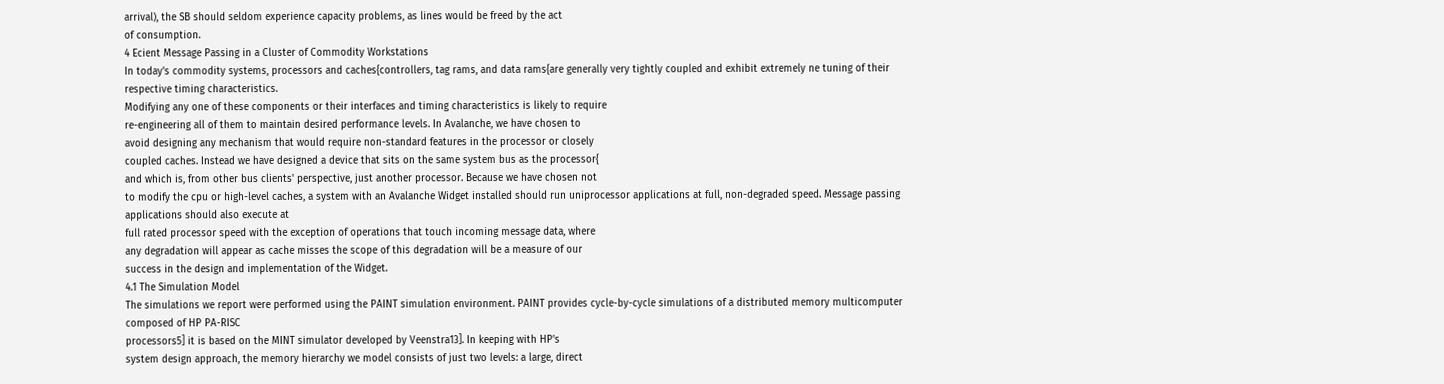arrival), the SB should seldom experience capacity problems, as lines would be freed by the act
of consumption.
4 Ecient Message Passing in a Cluster of Commodity Workstations
In today's commodity systems, processors and caches{controllers, tag rams, and data rams{are generally very tightly coupled and exhibit extremely ne tuning of their respective timing characteristics.
Modifying any one of these components or their interfaces and timing characteristics is likely to require
re-engineering all of them to maintain desired performance levels. In Avalanche, we have chosen to
avoid designing any mechanism that would require non-standard features in the processor or closely
coupled caches. Instead we have designed a device that sits on the same system bus as the processor{
and which is, from other bus clients' perspective, just another processor. Because we have chosen not
to modify the cpu or high-level caches, a system with an Avalanche Widget installed should run uniprocessor applications at full, non-degraded speed. Message passing applications should also execute at
full rated processor speed with the exception of operations that touch incoming message data, where
any degradation will appear as cache misses the scope of this degradation will be a measure of our
success in the design and implementation of the Widget.
4.1 The Simulation Model
The simulations we report were performed using the PAINT simulation environment. PAINT provides cycle-by-cycle simulations of a distributed memory multicomputer composed of HP PA-RISC
processors5] it is based on the MINT simulator developed by Veenstra13]. In keeping with HP's
system design approach, the memory hierarchy we model consists of just two levels: a large, direct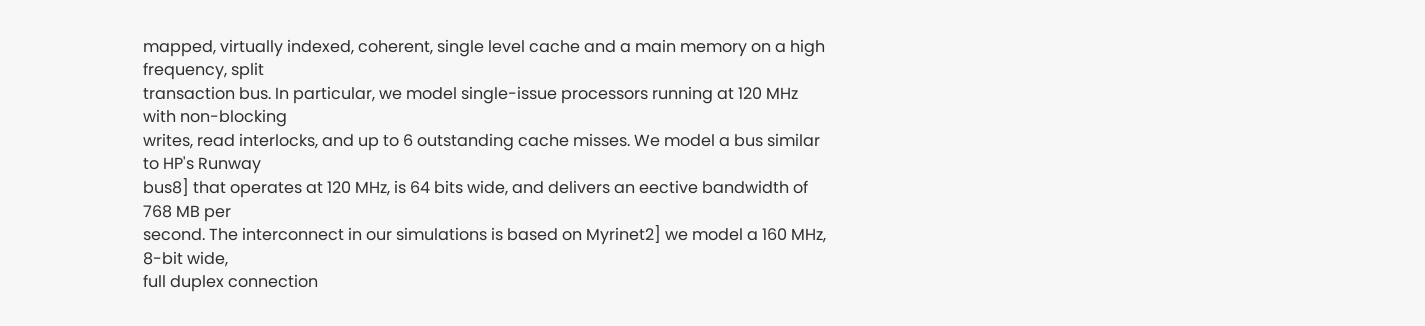mapped, virtually indexed, coherent, single level cache and a main memory on a high frequency, split
transaction bus. In particular, we model single-issue processors running at 120 MHz with non-blocking
writes, read interlocks, and up to 6 outstanding cache misses. We model a bus similar to HP's Runway
bus8] that operates at 120 MHz, is 64 bits wide, and delivers an eective bandwidth of 768 MB per
second. The interconnect in our simulations is based on Myrinet2] we model a 160 MHz, 8-bit wide,
full duplex connection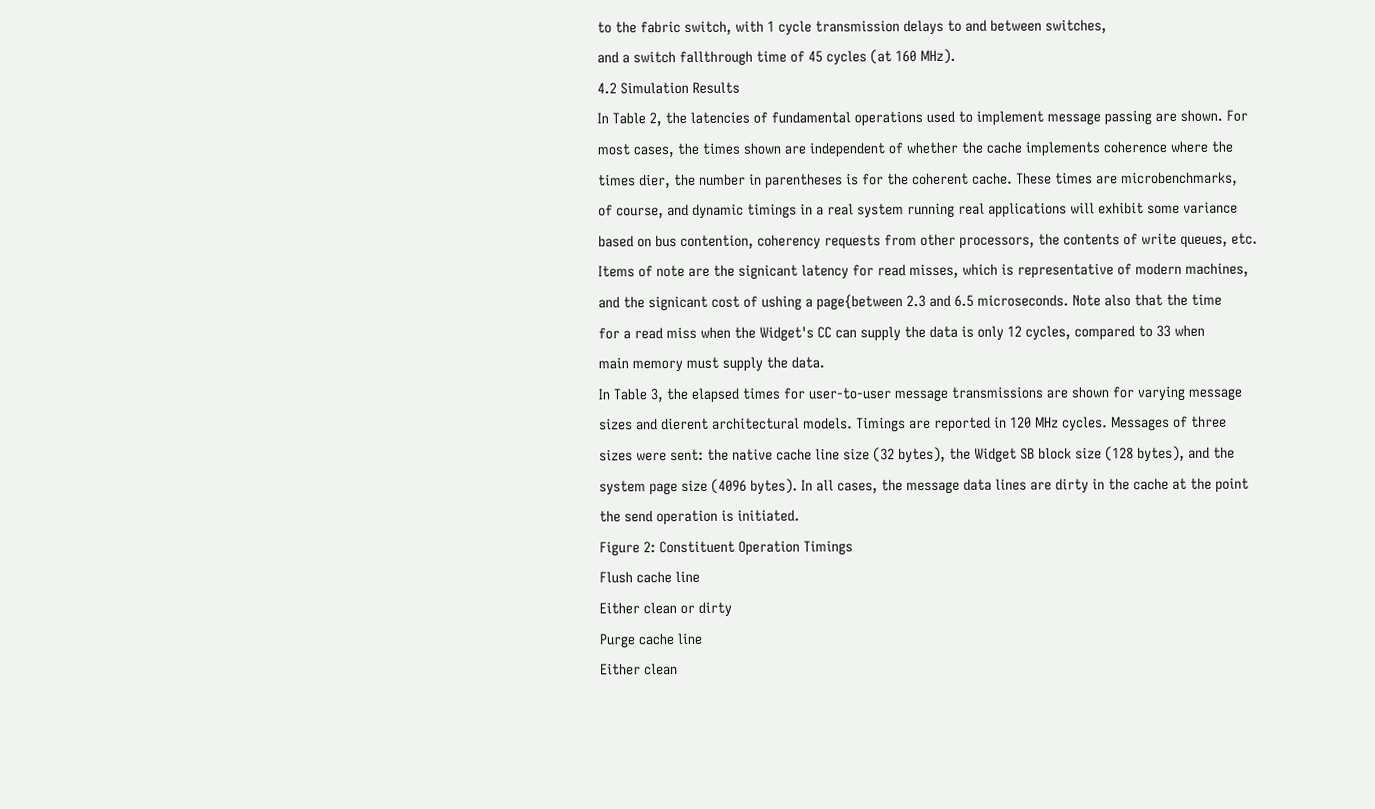to the fabric switch, with 1 cycle transmission delays to and between switches,
and a switch fallthrough time of 45 cycles (at 160 MHz).
4.2 Simulation Results
In Table 2, the latencies of fundamental operations used to implement message passing are shown. For
most cases, the times shown are independent of whether the cache implements coherence where the
times dier, the number in parentheses is for the coherent cache. These times are microbenchmarks,
of course, and dynamic timings in a real system running real applications will exhibit some variance
based on bus contention, coherency requests from other processors, the contents of write queues, etc.
Items of note are the signicant latency for read misses, which is representative of modern machines,
and the signicant cost of ushing a page{between 2.3 and 6.5 microseconds. Note also that the time
for a read miss when the Widget's CC can supply the data is only 12 cycles, compared to 33 when
main memory must supply the data.
In Table 3, the elapsed times for user-to-user message transmissions are shown for varying message
sizes and dierent architectural models. Timings are reported in 120 MHz cycles. Messages of three
sizes were sent: the native cache line size (32 bytes), the Widget SB block size (128 bytes), and the
system page size (4096 bytes). In all cases, the message data lines are dirty in the cache at the point
the send operation is initiated.
Figure 2: Constituent Operation Timings
Flush cache line
Either clean or dirty
Purge cache line
Either clean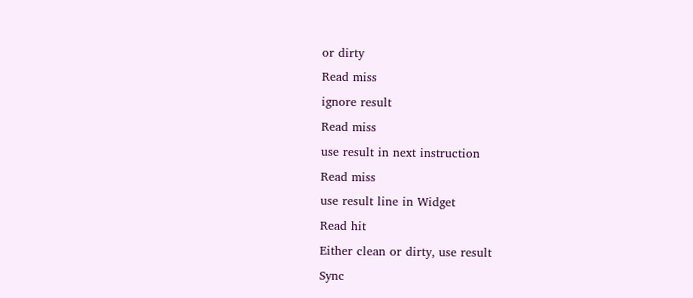or dirty
Read miss
ignore result
Read miss
use result in next instruction
Read miss
use result line in Widget
Read hit
Either clean or dirty, use result
Sync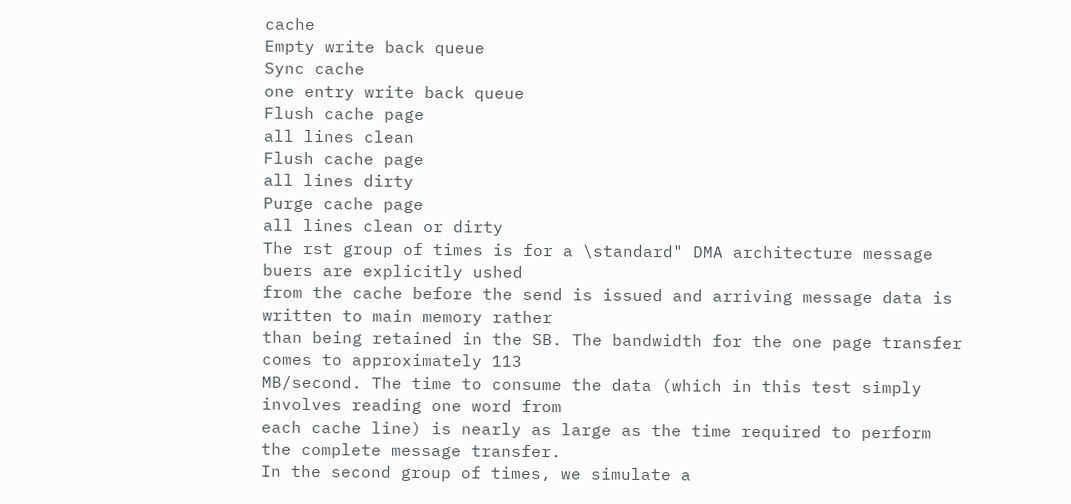cache
Empty write back queue
Sync cache
one entry write back queue
Flush cache page
all lines clean
Flush cache page
all lines dirty
Purge cache page
all lines clean or dirty
The rst group of times is for a \standard" DMA architecture message buers are explicitly ushed
from the cache before the send is issued and arriving message data is written to main memory rather
than being retained in the SB. The bandwidth for the one page transfer comes to approximately 113
MB/second. The time to consume the data (which in this test simply involves reading one word from
each cache line) is nearly as large as the time required to perform the complete message transfer.
In the second group of times, we simulate a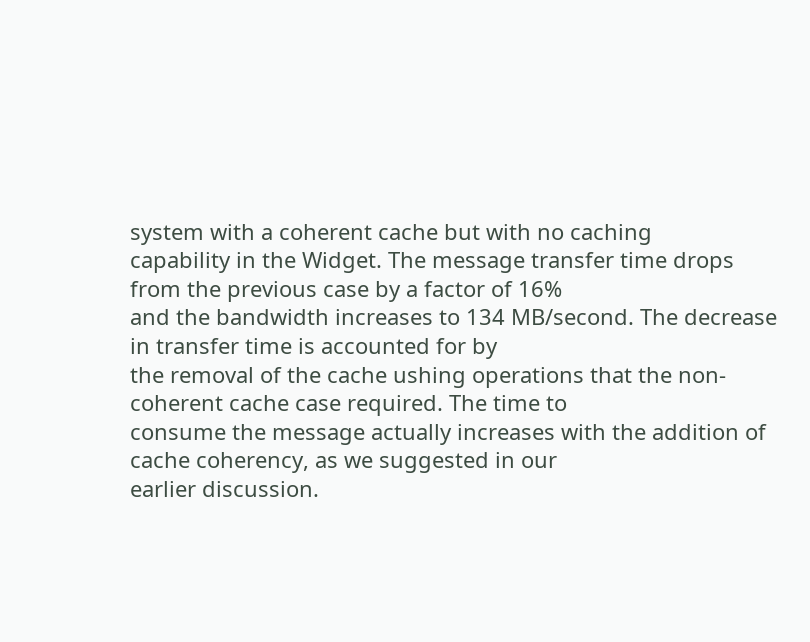system with a coherent cache but with no caching
capability in the Widget. The message transfer time drops from the previous case by a factor of 16%
and the bandwidth increases to 134 MB/second. The decrease in transfer time is accounted for by
the removal of the cache ushing operations that the non-coherent cache case required. The time to
consume the message actually increases with the addition of cache coherency, as we suggested in our
earlier discussion.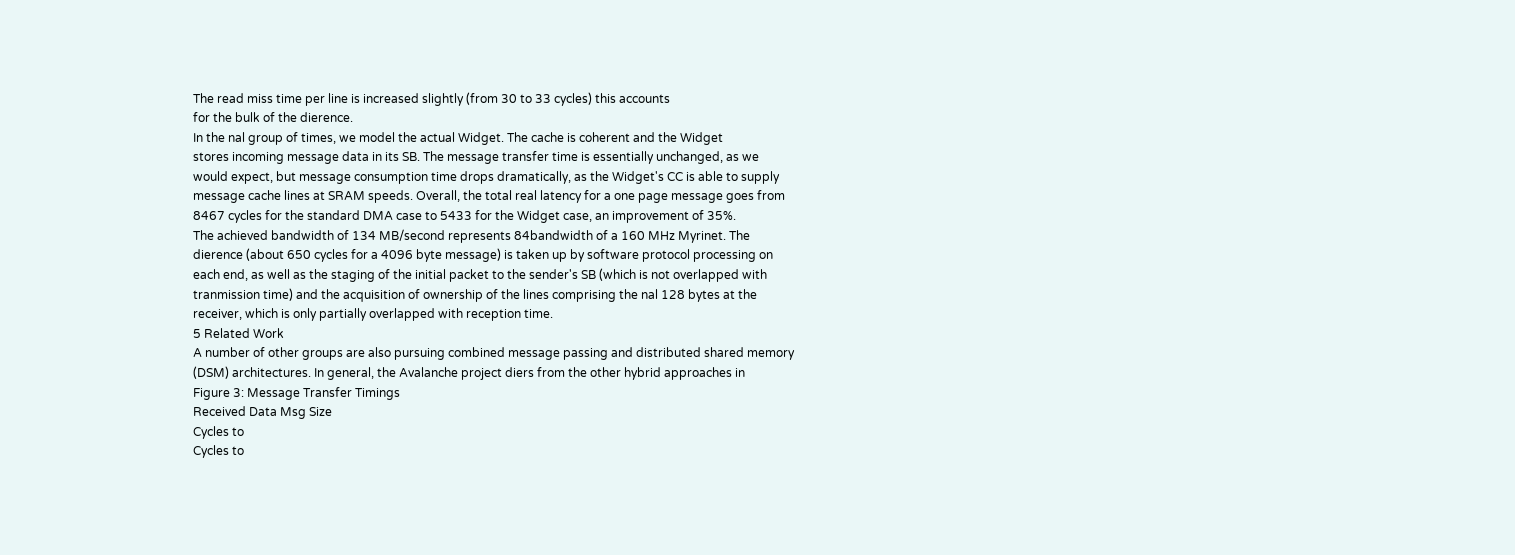The read miss time per line is increased slightly (from 30 to 33 cycles) this accounts
for the bulk of the dierence.
In the nal group of times, we model the actual Widget. The cache is coherent and the Widget
stores incoming message data in its SB. The message transfer time is essentially unchanged, as we
would expect, but message consumption time drops dramatically, as the Widget's CC is able to supply
message cache lines at SRAM speeds. Overall, the total real latency for a one page message goes from
8467 cycles for the standard DMA case to 5433 for the Widget case, an improvement of 35%.
The achieved bandwidth of 134 MB/second represents 84bandwidth of a 160 MHz Myrinet. The
dierence (about 650 cycles for a 4096 byte message) is taken up by software protocol processing on
each end, as well as the staging of the initial packet to the sender's SB (which is not overlapped with
tranmission time) and the acquisition of ownership of the lines comprising the nal 128 bytes at the
receiver, which is only partially overlapped with reception time.
5 Related Work
A number of other groups are also pursuing combined message passing and distributed shared memory
(DSM) architectures. In general, the Avalanche project diers from the other hybrid approaches in
Figure 3: Message Transfer Timings
Received Data Msg Size
Cycles to
Cycles to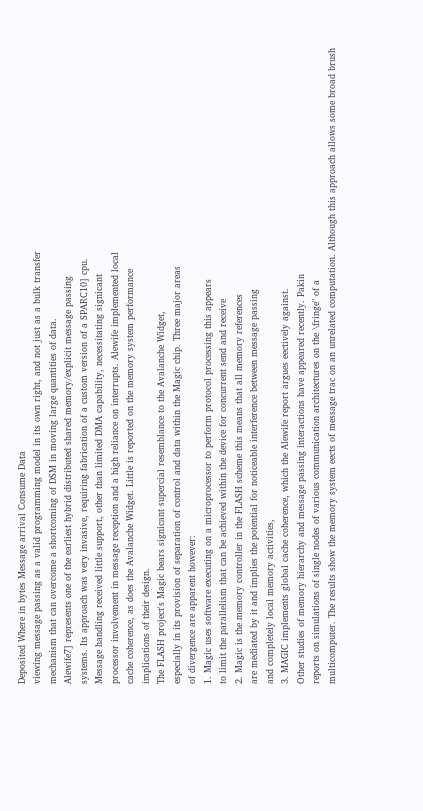Deposited Where in bytes Message arrival Consume Data
viewing message passing as a valid programming model in its own right, and not just as a bulk transfer
mechanism that can overcome a shortcoming of DSM in moving large quantities of data.
Alewife7] represents one of the earliest hybrid distributed shared memory/explicit message passing
systems. Its approach was very invasive, requiring fabrication of a custom version of a SPARC10] cpu.
Message handling received little support, other than limited DMA capability, necessitating signicant
processor involvement in message reception and a high reliance on interrupts. Alewife implemented local
cache coherence, as does the Avalanche Widget. Little is reported on the memory system performance
implications of their design.
The FLASH project's Magic bears signicant supercial resemblance to the Avalanche Widget,
especially in its provision of separation of control and data within the Magic chip. Three major areas
of divergence are apparent however:
1. Magic uses software executing on a microprocessor to perform protocol processing this appears
to limit the parallelism that can be achieved within the device for concurrent send and receive
2. Magic is the memory controller in the FLASH scheme this means that all memory references
are mediated by it and implies the potential for noticeable interference between message passing
and completely local memory activities,
3. MAGIC implements global cache coherence, which the Alewife report argues eectively against.
Other studies of memory hierarchy and message passing interactions have appeared recently. Pakin
reports on simulations of single nodes of various communication architectures on the \fringe" of a
multicomputer. The results show the memory system eects of message trac on an unrelated computation. Although this approach allows some broad brush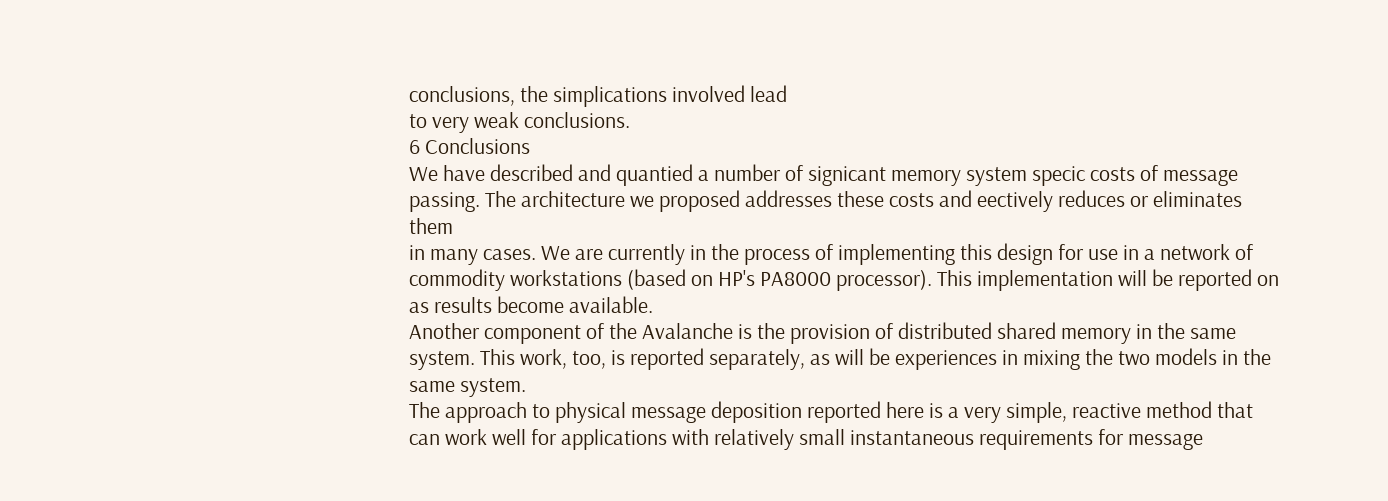conclusions, the simplications involved lead
to very weak conclusions.
6 Conclusions
We have described and quantied a number of signicant memory system specic costs of message
passing. The architecture we proposed addresses these costs and eectively reduces or eliminates them
in many cases. We are currently in the process of implementing this design for use in a network of
commodity workstations (based on HP's PA8000 processor). This implementation will be reported on
as results become available.
Another component of the Avalanche is the provision of distributed shared memory in the same
system. This work, too, is reported separately, as will be experiences in mixing the two models in the
same system.
The approach to physical message deposition reported here is a very simple, reactive method that
can work well for applications with relatively small instantaneous requirements for message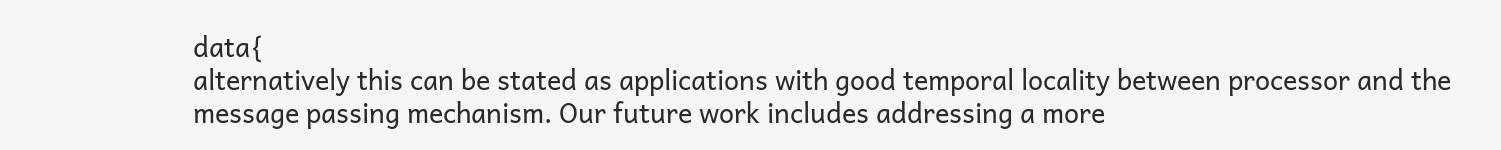data{
alternatively this can be stated as applications with good temporal locality between processor and the
message passing mechanism. Our future work includes addressing a more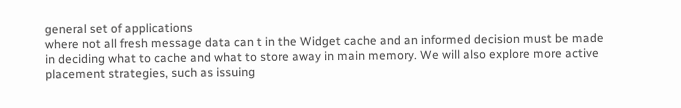general set of applications
where not all fresh message data can t in the Widget cache and an informed decision must be made
in deciding what to cache and what to store away in main memory. We will also explore more active
placement strategies, such as issuing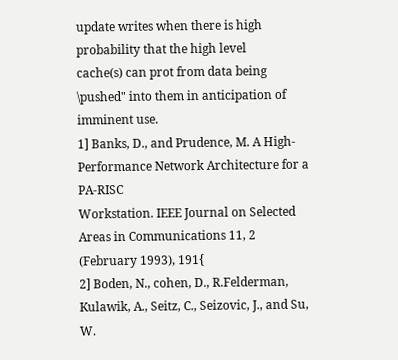update writes when there is high probability that the high level
cache(s) can prot from data being \pushed" into them in anticipation of imminent use.
1] Banks, D., and Prudence, M. A High-Performance Network Architecture for a PA-RISC
Workstation. IEEE Journal on Selected Areas in Communications 11, 2 (February 1993), 191{
2] Boden, N., cohen, D., R.Felderman, Kulawik, A., Seitz, C., Seizovic, J., and Su, W.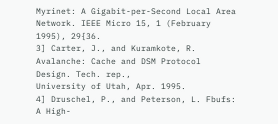Myrinet: A Gigabit-per-Second Local Area Network. IEEE Micro 15, 1 (February 1995), 29{36.
3] Carter, J., and Kuramkote, R. Avalanche: Cache and DSM Protocol Design. Tech. rep.,
University of Utah, Apr. 1995.
4] Druschel, P., and Peterson, L. Fbufs: A High-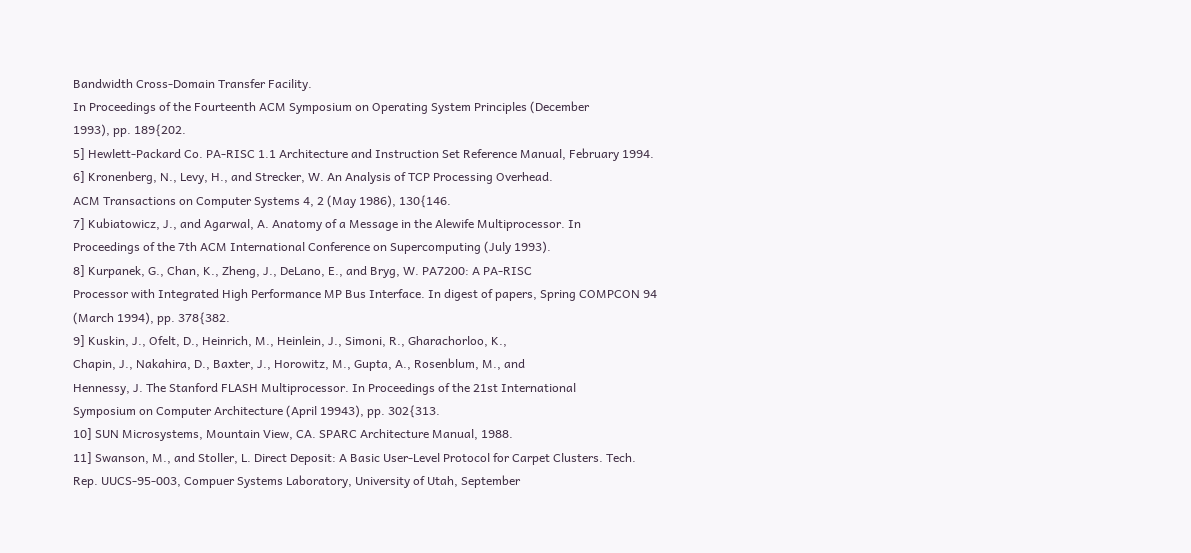Bandwidth Cross-Domain Transfer Facility.
In Proceedings of the Fourteenth ACM Symposium on Operating System Principles (December
1993), pp. 189{202.
5] Hewlett-Packard Co. PA-RISC 1.1 Architecture and Instruction Set Reference Manual, February 1994.
6] Kronenberg, N., Levy, H., and Strecker, W. An Analysis of TCP Processing Overhead.
ACM Transactions on Computer Systems 4, 2 (May 1986), 130{146.
7] Kubiatowicz, J., and Agarwal, A. Anatomy of a Message in the Alewife Multiprocessor. In
Proceedings of the 7th ACM International Conference on Supercomputing (July 1993).
8] Kurpanek, G., Chan, K., Zheng, J., DeLano, E., and Bryg, W. PA7200: A PA-RISC
Processor with Integrated High Performance MP Bus Interface. In digest of papers, Spring COMPCON 94 (March 1994), pp. 378{382.
9] Kuskin, J., Ofelt, D., Heinrich, M., Heinlein, J., Simoni, R., Gharachorloo, K.,
Chapin, J., Nakahira, D., Baxter, J., Horowitz, M., Gupta, A., Rosenblum, M., and
Hennessy, J. The Stanford FLASH Multiprocessor. In Proceedings of the 21st International
Symposium on Computer Architecture (April 19943), pp. 302{313.
10] SUN Microsystems, Mountain View, CA. SPARC Architecture Manual, 1988.
11] Swanson, M., and Stoller, L. Direct Deposit: A Basic User-Level Protocol for Carpet Clusters. Tech. Rep. UUCS-95-003, Compuer Systems Laboratory, University of Utah, September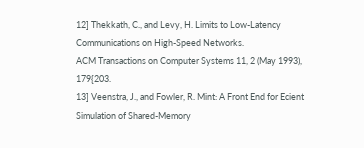12] Thekkath, C., and Levy, H. Limits to Low-Latency Communications on High-Speed Networks.
ACM Transactions on Computer Systems 11, 2 (May 1993), 179{203.
13] Veenstra, J., and Fowler, R. Mint: A Front End for Ecient Simulation of Shared-Memory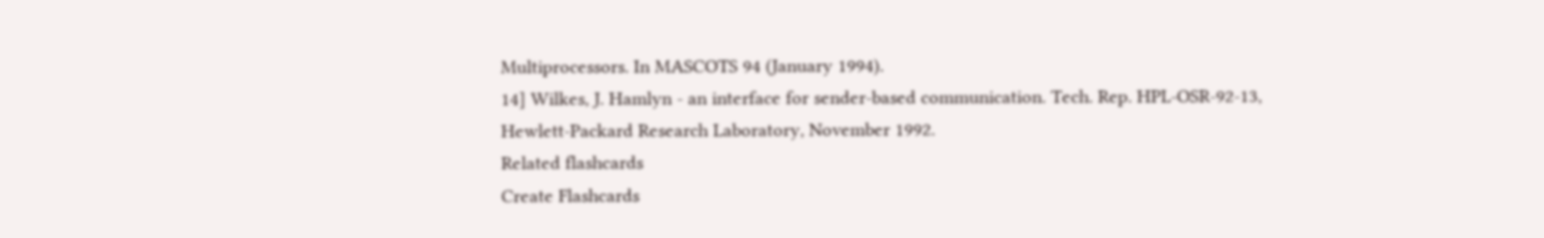Multiprocessors. In MASCOTS 94 (January 1994).
14] Wilkes, J. Hamlyn - an interface for sender-based communication. Tech. Rep. HPL-OSR-92-13,
Hewlett-Packard Research Laboratory, November 1992.
Related flashcards
Create Flashcards